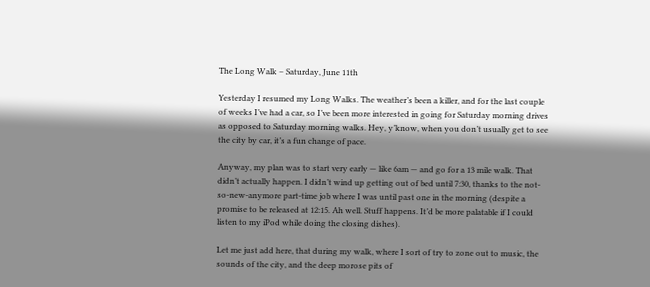The Long Walk – Saturday, June 11th

Yesterday I resumed my Long Walks. The weather’s been a killer, and for the last couple of weeks I’ve had a car, so I’ve been more interested in going for Saturday morning drives as opposed to Saturday morning walks. Hey, y’know, when you don’t usually get to see the city by car, it’s a fun change of pace.

Anyway, my plan was to start very early — like 6am — and go for a 13 mile walk. That didn’t actually happen. I didn’t wind up getting out of bed until 7:30, thanks to the not-so-new-anymore part-time job where I was until past one in the morning (despite a promise to be released at 12:15. Ah well. Stuff happens. It’d be more palatable if I could listen to my iPod while doing the closing dishes).

Let me just add here, that during my walk, where I sort of try to zone out to music, the sounds of the city, and the deep morose pits of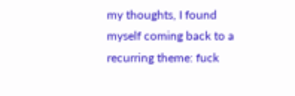my thoughts, I found myself coming back to a recurring theme: fuck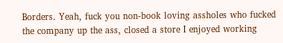Borders. Yeah, fuck you non-book loving assholes who fucked the company up the ass, closed a store I enjoyed working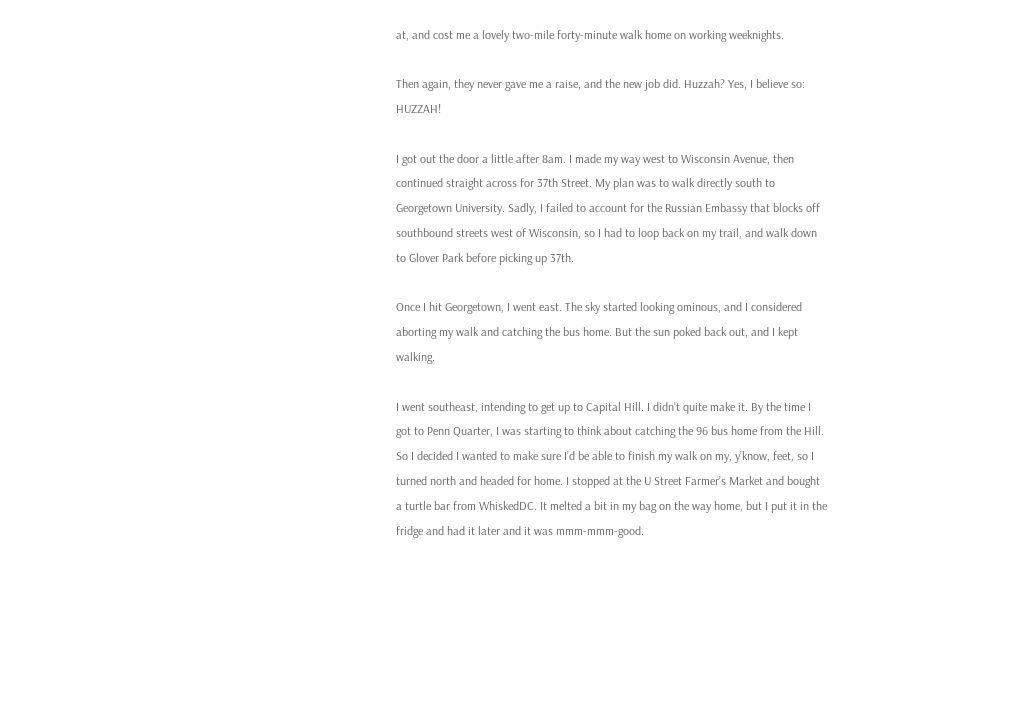at, and cost me a lovely two-mile forty-minute walk home on working weeknights.

Then again, they never gave me a raise, and the new job did. Huzzah? Yes, I believe so: HUZZAH!

I got out the door a little after 8am. I made my way west to Wisconsin Avenue, then continued straight across for 37th Street. My plan was to walk directly south to Georgetown University. Sadly, I failed to account for the Russian Embassy that blocks off southbound streets west of Wisconsin, so I had to loop back on my trail, and walk down to Glover Park before picking up 37th.

Once I hit Georgetown, I went east. The sky started looking ominous, and I considered aborting my walk and catching the bus home. But the sun poked back out, and I kept walking.

I went southeast, intending to get up to Capital Hill. I didn’t quite make it. By the time I got to Penn Quarter, I was starting to think about catching the 96 bus home from the Hill. So I decided I wanted to make sure I’d be able to finish my walk on my, y’know, feet, so I turned north and headed for home. I stopped at the U Street Farmer’s Market and bought a turtle bar from WhiskedDC. It melted a bit in my bag on the way home, but I put it in the fridge and had it later and it was mmm-mmm-good.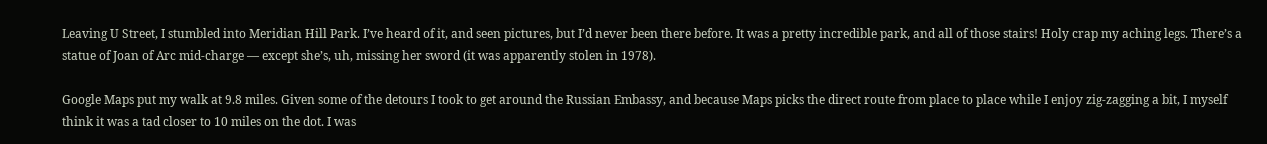Leaving U Street, I stumbled into Meridian Hill Park. I’ve heard of it, and seen pictures, but I’d never been there before. It was a pretty incredible park, and all of those stairs! Holy crap my aching legs. There’s a statue of Joan of Arc mid-charge — except she’s, uh, missing her sword (it was apparently stolen in 1978).

Google Maps put my walk at 9.8 miles. Given some of the detours I took to get around the Russian Embassy, and because Maps picks the direct route from place to place while I enjoy zig-zagging a bit, I myself think it was a tad closer to 10 miles on the dot. I was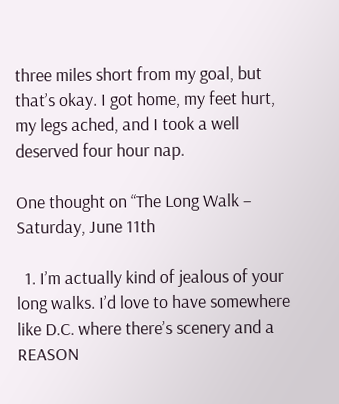three miles short from my goal, but that’s okay. I got home, my feet hurt, my legs ached, and I took a well deserved four hour nap.

One thought on “The Long Walk – Saturday, June 11th

  1. I’m actually kind of jealous of your long walks. I’d love to have somewhere like D.C. where there’s scenery and a REASON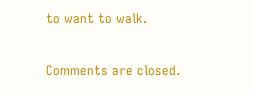to want to walk.

Comments are closed.